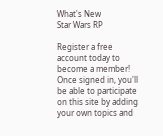What's New
Star Wars RP

Register a free account today to become a member! Once signed in, you'll be able to participate on this site by adding your own topics and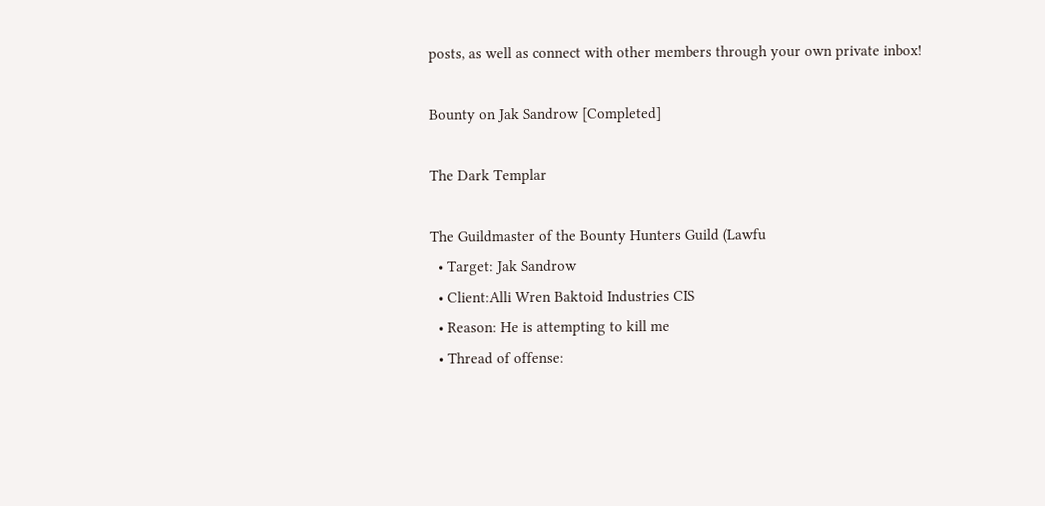posts, as well as connect with other members through your own private inbox!

Bounty on Jak Sandrow [Completed]

The Dark Templar

The Guildmaster of the Bounty Hunters Guild (Lawfu
  • Target: Jak Sandrow
  • Client:Alli Wren Baktoid Industries CIS
  • Reason: He is attempting to kill me
  • Thread of offense: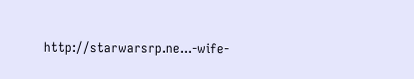http://starwarsrp.ne...-wife-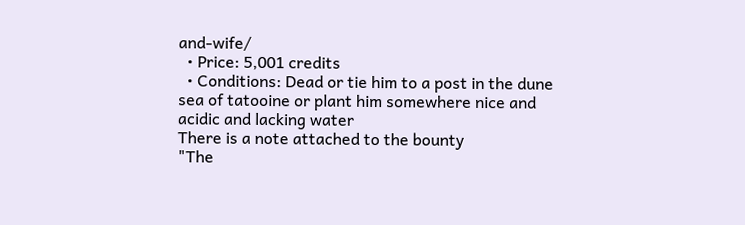and-wife/
  • Price: 5,001 credits
  • Conditions: Dead or tie him to a post in the dune sea of tatooine or plant him somewhere nice and acidic and lacking water
There is a note attached to the bounty
"The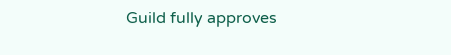Guild fully approves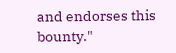and endorses this bounty."